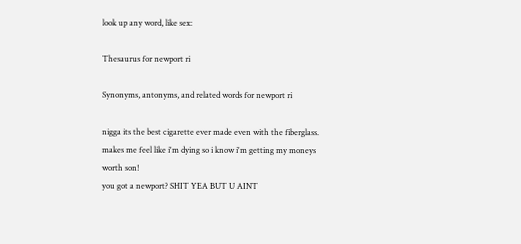look up any word, like sex:

Thesaurus for newport ri

Synonyms, antonyms, and related words for newport ri

nigga its the best cigarette ever made even with the fiberglass. makes me feel like i'm dying so i know i'm getting my moneys worth son!
you got a newport? SHIT YEA BUT U AINT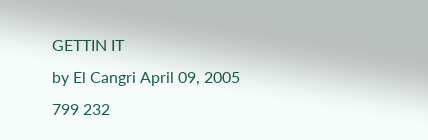GETTIN IT
by El Cangri April 09, 2005
799 232